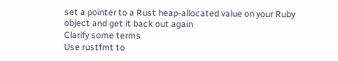set a pointer to a Rust heap-allocated value on your Ruby object and get it back out again
Clarify some terms
Use rustfmt to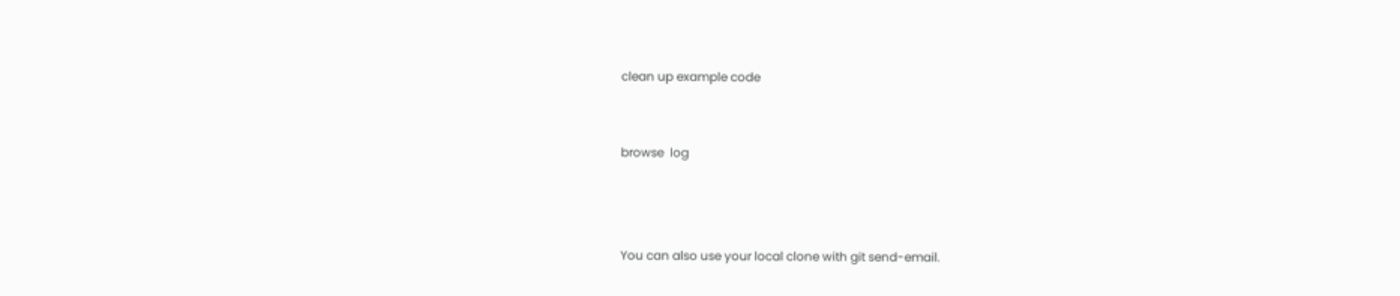clean up example code


browse  log



You can also use your local clone with git send-email.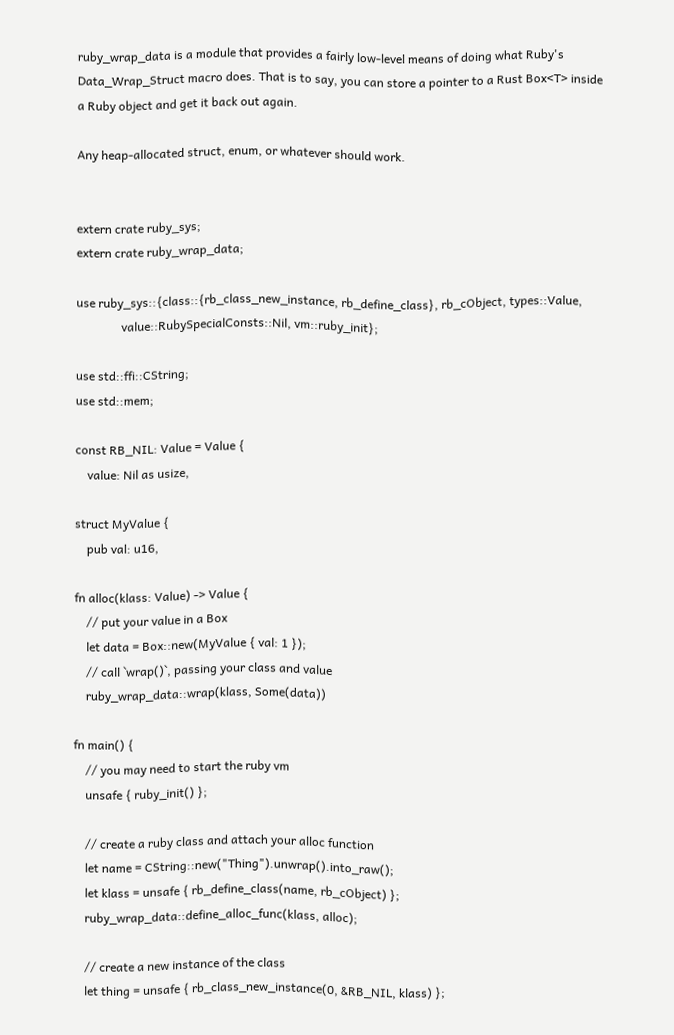ruby_wrap_data is a module that provides a fairly low-level means of doing what Ruby's Data_Wrap_Struct macro does. That is to say, you can store a pointer to a Rust Box<T> inside a Ruby object and get it back out again.

Any heap-allocated struct, enum, or whatever should work.


extern crate ruby_sys;
extern crate ruby_wrap_data;

use ruby_sys::{class::{rb_class_new_instance, rb_define_class}, rb_cObject, types::Value,
               value::RubySpecialConsts::Nil, vm::ruby_init};

use std::ffi::CString;
use std::mem;

const RB_NIL: Value = Value {
    value: Nil as usize,

struct MyValue {
    pub val: u16,

fn alloc(klass: Value) -> Value {
    // put your value in a Box
    let data = Box::new(MyValue { val: 1 });
    // call `wrap()`, passing your class and value
    ruby_wrap_data::wrap(klass, Some(data))

fn main() {
    // you may need to start the ruby vm
    unsafe { ruby_init() };

    // create a ruby class and attach your alloc function
    let name = CString::new("Thing").unwrap().into_raw();
    let klass = unsafe { rb_define_class(name, rb_cObject) };
    ruby_wrap_data::define_alloc_func(klass, alloc);

    // create a new instance of the class
    let thing = unsafe { rb_class_new_instance(0, &RB_NIL, klass) };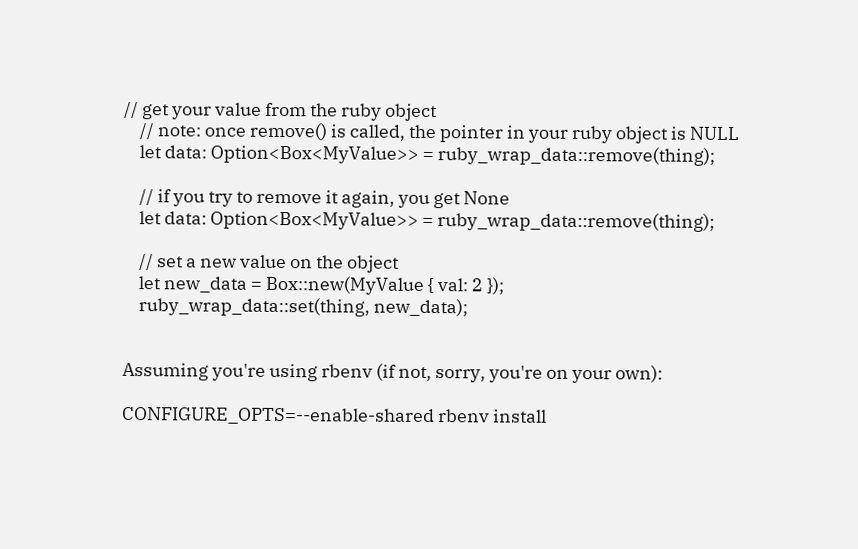// get your value from the ruby object
    // note: once remove() is called, the pointer in your ruby object is NULL
    let data: Option<Box<MyValue>> = ruby_wrap_data::remove(thing);

    // if you try to remove it again, you get None
    let data: Option<Box<MyValue>> = ruby_wrap_data::remove(thing);

    // set a new value on the object
    let new_data = Box::new(MyValue { val: 2 });
    ruby_wrap_data::set(thing, new_data);


Assuming you're using rbenv (if not, sorry, you're on your own):

CONFIGURE_OPTS=--enable-shared rbenv install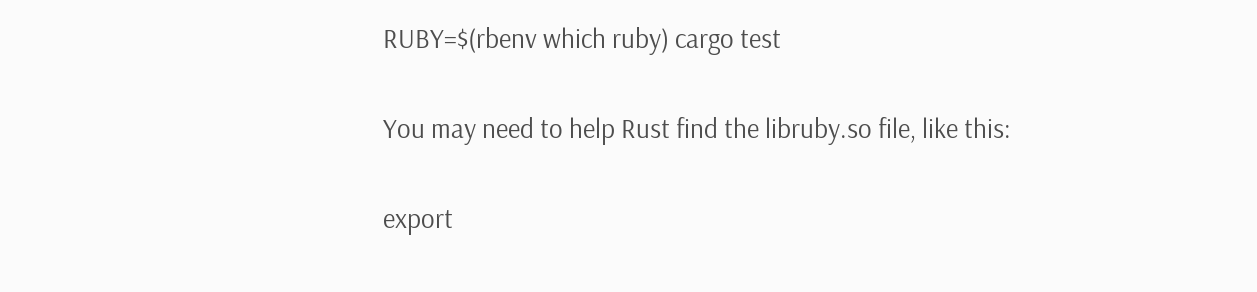RUBY=$(rbenv which ruby) cargo test

You may need to help Rust find the libruby.so file, like this:

export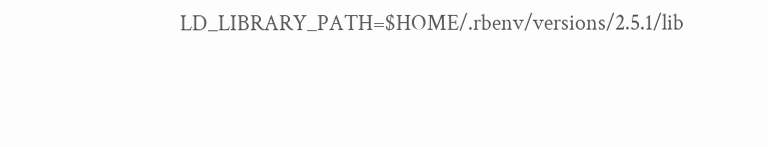LD_LIBRARY_PATH=$HOME/.rbenv/versions/2.5.1/lib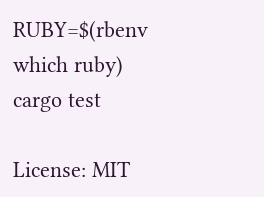RUBY=$(rbenv which ruby) cargo test

License: MIT